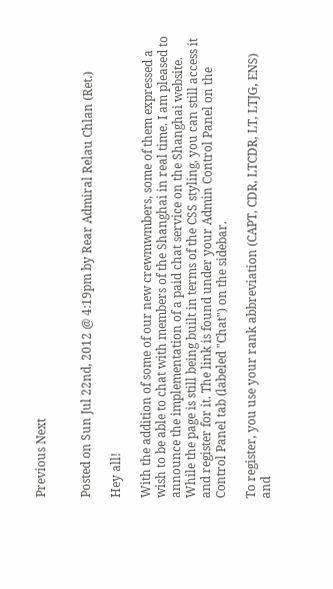Previous Next


Posted on Sun Jul 22nd, 2012 @ 4:19pm by Rear Admiral Relau Chlan (Ret.)

Hey all!

With the addition of some of our new crewmwmbers, some of them expressed a wish to be able to chat with members of the Shanghai in real time. I am pleased to announce the implementation of a paid chat service on the Shanghai website. While the page is still being built in terms of the CSS styling, you can still access it and register for it. The link is found under your Admin Control Panel on the Control Panel tab (labeled "Chat") on the sidebar.

To register, you use your rank abbreviation (CAPT, CDR, LTCDR, LT, LTJG, ENS) and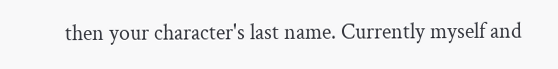then your character's last name. Currently myself and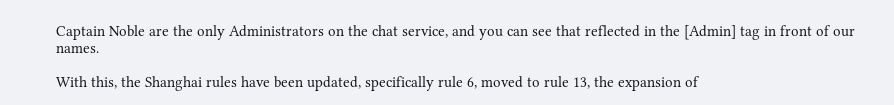Captain Noble are the only Administrators on the chat service, and you can see that reflected in the [Admin] tag in front of our names.

With this, the Shanghai rules have been updated, specifically rule 6, moved to rule 13, the expansion of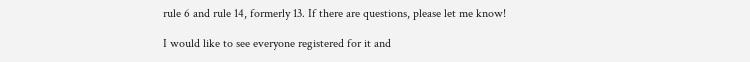rule 6 and rule 14, formerly 13. If there are questions, please let me know!

I would like to see everyone registered for it and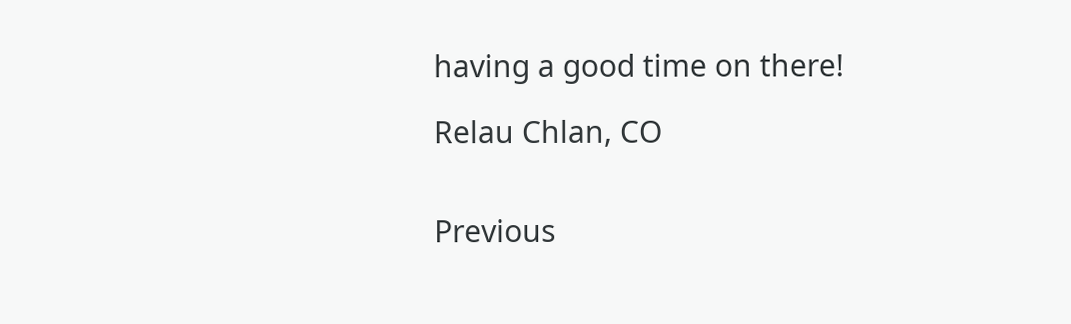having a good time on there!

Relau Chlan, CO


Previous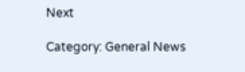Next

Category: General News